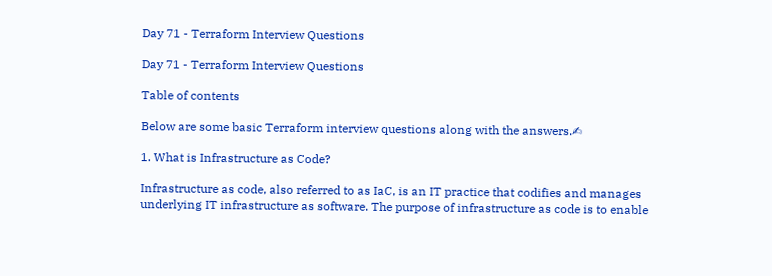Day 71 - Terraform Interview Questions

Day 71 - Terraform Interview Questions

Table of contents

Below are some basic Terraform interview questions along with the answers.✍

1. What is Infrastructure as Code?

Infrastructure as code, also referred to as IaC, is an IT practice that codifies and manages underlying IT infrastructure as software. The purpose of infrastructure as code is to enable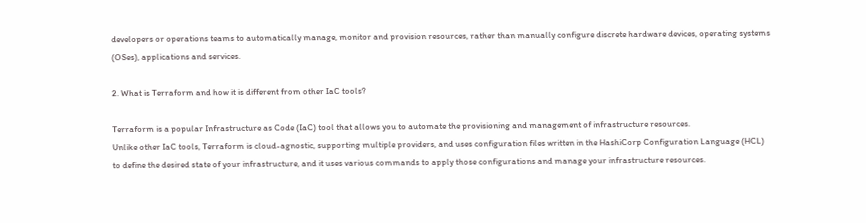developers or operations teams to automatically manage, monitor and provision resources, rather than manually configure discrete hardware devices, operating systems (OSes), applications and services.

2. What is Terraform and how it is different from other IaC tools?

Terraform is a popular Infrastructure as Code (IaC) tool that allows you to automate the provisioning and management of infrastructure resources.
Unlike other IaC tools, Terraform is cloud-agnostic, supporting multiple providers, and uses configuration files written in the HashiCorp Configuration Language (HCL) to define the desired state of your infrastructure, and it uses various commands to apply those configurations and manage your infrastructure resources.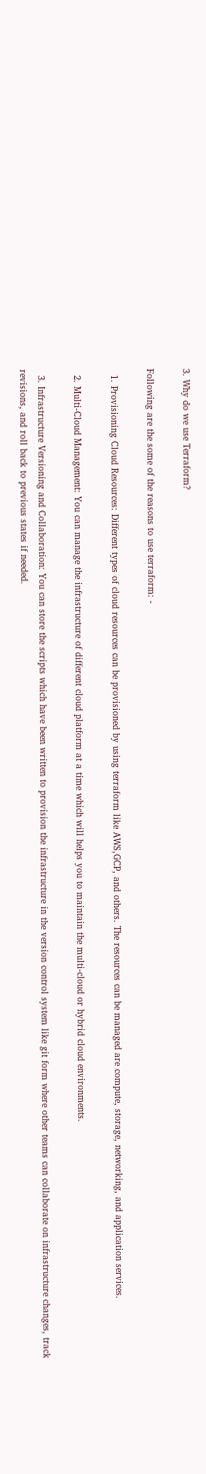3. Why do we use Terraform?

Following are the some of the reasons to use terraform: -

  1. Provisioning Cloud Resources: Different types of cloud resources can be provisioned by using terraform like AWS,GCP, and others. The resources can be managed are compute, storage, networking, and application services.

  2. Multi-Cloud Management: You can manage the infrastructure of different cloud platform at a time which will helps you to maintain the multi-cloud or hybrid cloud environments.

  3. Infrastructure Versioning and Collaboration: You can store the scripts which have been written to provision the infrastructure in the version control system like git form where other teams can collaborate on infrastructure changes, track revisions, and roll back to previous states if needed.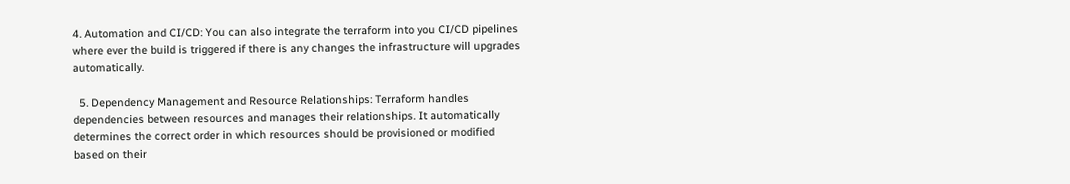4. Automation and CI/CD: You can also integrate the terraform into you CI/CD pipelines where ever the build is triggered if there is any changes the infrastructure will upgrades automatically.

  5. Dependency Management and Resource Relationships: Terraform handles dependencies between resources and manages their relationships. It automatically determines the correct order in which resources should be provisioned or modified based on their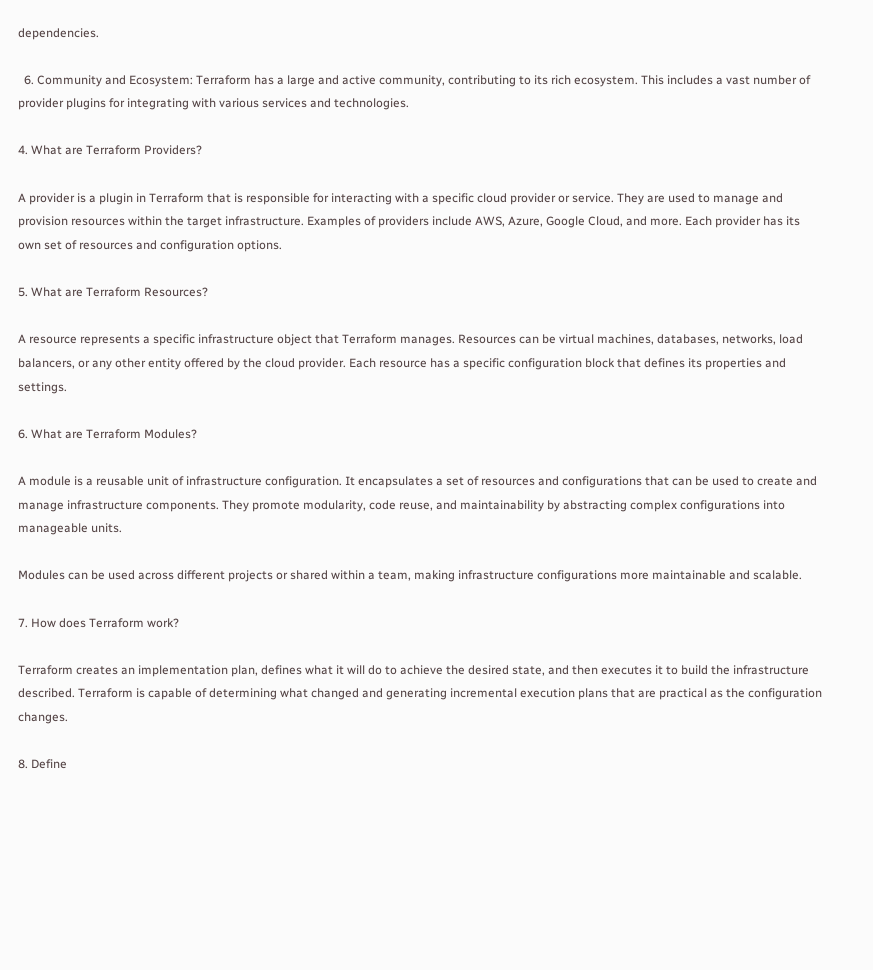dependencies.

  6. Community and Ecosystem: Terraform has a large and active community, contributing to its rich ecosystem. This includes a vast number of provider plugins for integrating with various services and technologies.

4. What are Terraform Providers?

A provider is a plugin in Terraform that is responsible for interacting with a specific cloud provider or service. They are used to manage and provision resources within the target infrastructure. Examples of providers include AWS, Azure, Google Cloud, and more. Each provider has its own set of resources and configuration options.

5. What are Terraform Resources?

A resource represents a specific infrastructure object that Terraform manages. Resources can be virtual machines, databases, networks, load balancers, or any other entity offered by the cloud provider. Each resource has a specific configuration block that defines its properties and settings.

6. What are Terraform Modules?

A module is a reusable unit of infrastructure configuration. It encapsulates a set of resources and configurations that can be used to create and manage infrastructure components. They promote modularity, code reuse, and maintainability by abstracting complex configurations into manageable units.

Modules can be used across different projects or shared within a team, making infrastructure configurations more maintainable and scalable.

7. How does Terraform work?

Terraform creates an implementation plan, defines what it will do to achieve the desired state, and then executes it to build the infrastructure described. Terraform is capable of determining what changed and generating incremental execution plans that are practical as the configuration changes.

8. Define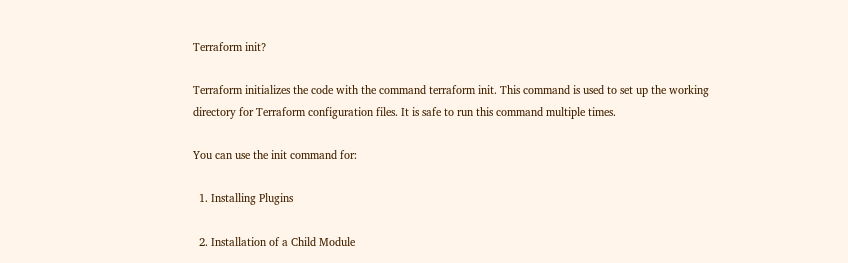Terraform init?

Terraform initializes the code with the command terraform init. This command is used to set up the working directory for Terraform configuration files. It is safe to run this command multiple times.

You can use the init command for:

  1. Installing Plugins

  2. Installation of a Child Module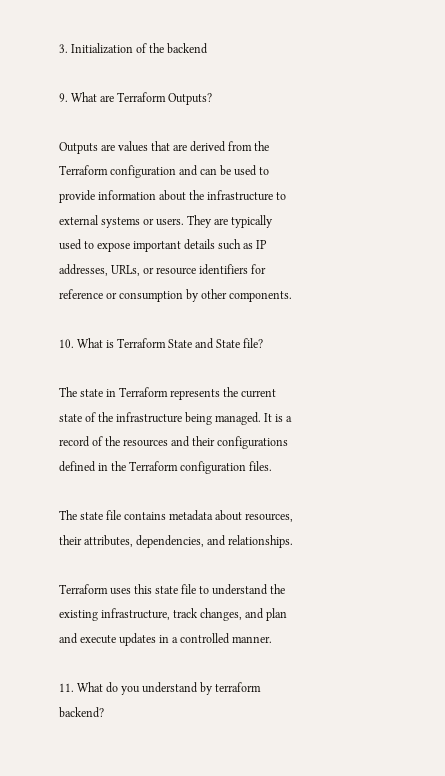3. Initialization of the backend

9. What are Terraform Outputs?

Outputs are values that are derived from the Terraform configuration and can be used to provide information about the infrastructure to external systems or users. They are typically used to expose important details such as IP addresses, URLs, or resource identifiers for reference or consumption by other components.

10. What is Terraform State and State file?

The state in Terraform represents the current state of the infrastructure being managed. It is a record of the resources and their configurations defined in the Terraform configuration files.

The state file contains metadata about resources, their attributes, dependencies, and relationships.

Terraform uses this state file to understand the existing infrastructure, track changes, and plan and execute updates in a controlled manner.

11. What do you understand by terraform backend?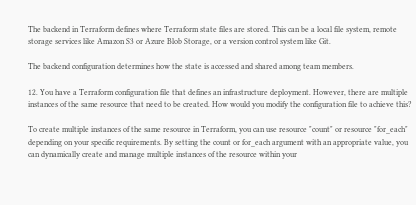The backend in Terraform defines where Terraform state files are stored. This can be a local file system, remote storage services like Amazon S3 or Azure Blob Storage, or a version control system like Git.

The backend configuration determines how the state is accessed and shared among team members.

12. You have a Terraform configuration file that defines an infrastructure deployment. However, there are multiple instances of the same resource that need to be created. How would you modify the configuration file to achieve this?

To create multiple instances of the same resource in Terraform, you can use resource "count" or resource "for_each" depending on your specific requirements. By setting the count or for_each argument with an appropriate value, you can dynamically create and manage multiple instances of the resource within your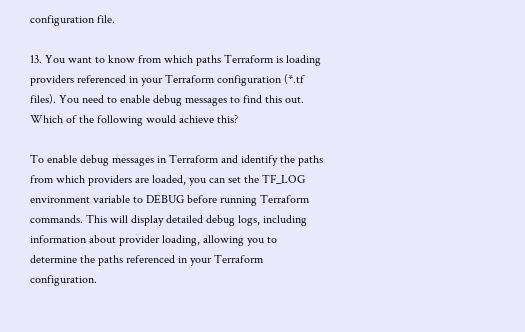configuration file.

13. You want to know from which paths Terraform is loading providers referenced in your Terraform configuration (*.tf files). You need to enable debug messages to find this out. Which of the following would achieve this?

To enable debug messages in Terraform and identify the paths from which providers are loaded, you can set the TF_LOG environment variable to DEBUG before running Terraform commands. This will display detailed debug logs, including information about provider loading, allowing you to determine the paths referenced in your Terraform configuration.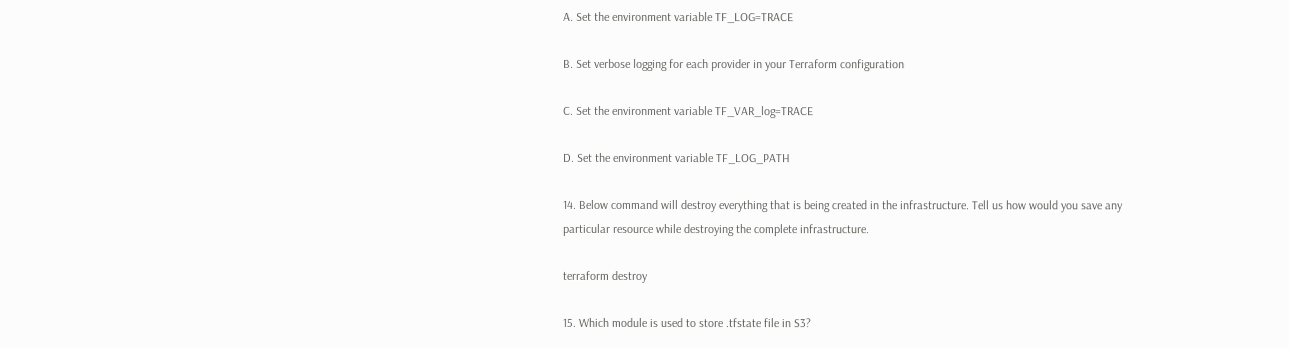A. Set the environment variable TF_LOG=TRACE

B. Set verbose logging for each provider in your Terraform configuration

C. Set the environment variable TF_VAR_log=TRACE

D. Set the environment variable TF_LOG_PATH

14. Below command will destroy everything that is being created in the infrastructure. Tell us how would you save any particular resource while destroying the complete infrastructure.

terraform destroy

15. Which module is used to store .tfstate file in S3?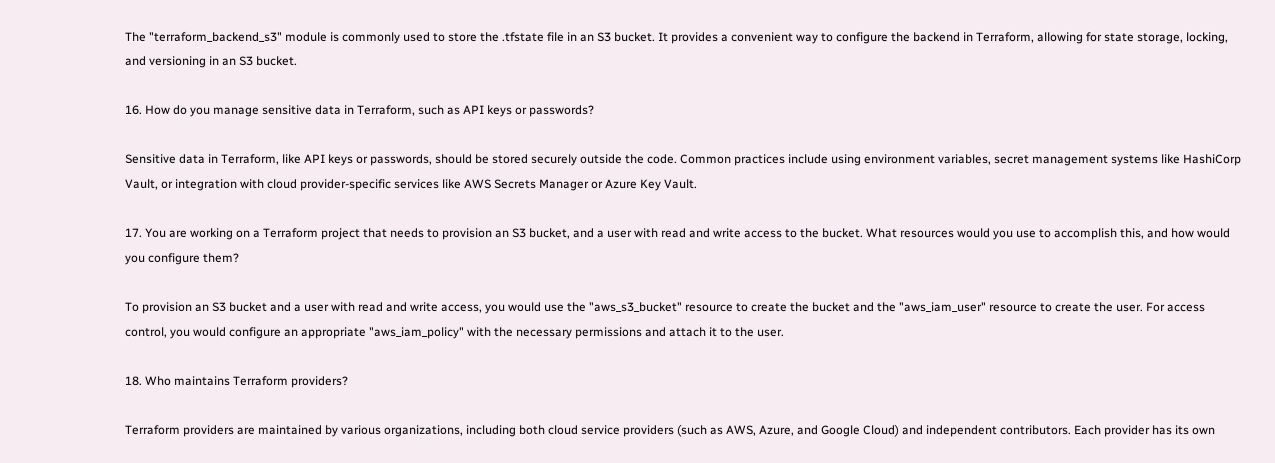The "terraform_backend_s3" module is commonly used to store the .tfstate file in an S3 bucket. It provides a convenient way to configure the backend in Terraform, allowing for state storage, locking, and versioning in an S3 bucket.

16. How do you manage sensitive data in Terraform, such as API keys or passwords?

Sensitive data in Terraform, like API keys or passwords, should be stored securely outside the code. Common practices include using environment variables, secret management systems like HashiCorp Vault, or integration with cloud provider-specific services like AWS Secrets Manager or Azure Key Vault.

17. You are working on a Terraform project that needs to provision an S3 bucket, and a user with read and write access to the bucket. What resources would you use to accomplish this, and how would you configure them?

To provision an S3 bucket and a user with read and write access, you would use the "aws_s3_bucket" resource to create the bucket and the "aws_iam_user" resource to create the user. For access control, you would configure an appropriate "aws_iam_policy" with the necessary permissions and attach it to the user.

18. Who maintains Terraform providers?

Terraform providers are maintained by various organizations, including both cloud service providers (such as AWS, Azure, and Google Cloud) and independent contributors. Each provider has its own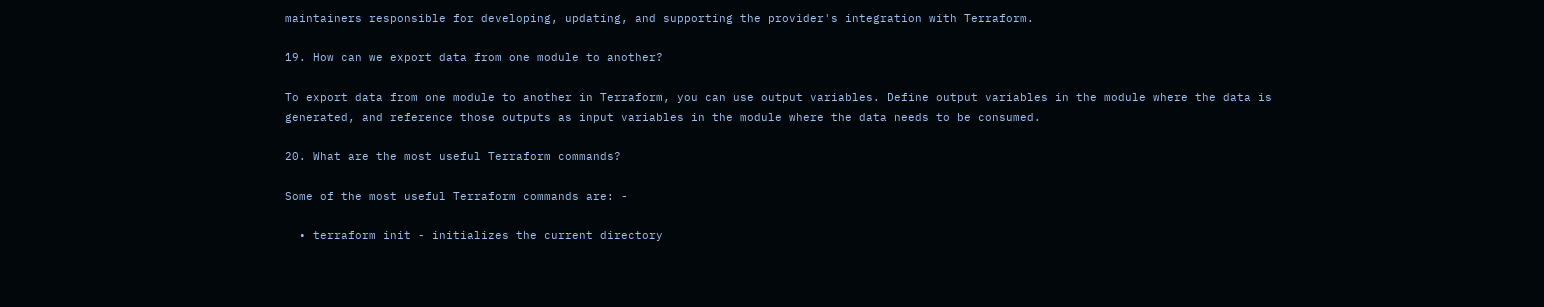maintainers responsible for developing, updating, and supporting the provider's integration with Terraform.

19. How can we export data from one module to another?

To export data from one module to another in Terraform, you can use output variables. Define output variables in the module where the data is generated, and reference those outputs as input variables in the module where the data needs to be consumed.

20. What are the most useful Terraform commands?

Some of the most useful Terraform commands are: -

  • terraform init - initializes the current directory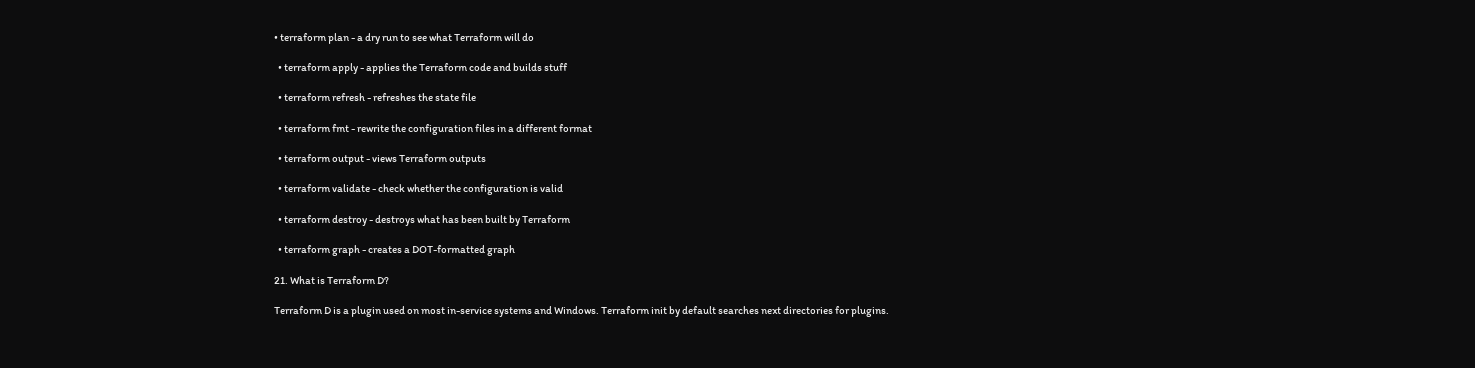• terraform plan - a dry run to see what Terraform will do

  • terraform apply - applies the Terraform code and builds stuff

  • terraform refresh - refreshes the state file

  • terraform fmt - rewrite the configuration files in a different format

  • terraform output - views Terraform outputs

  • terraform validate - check whether the configuration is valid

  • terraform destroy - destroys what has been built by Terraform

  • terraform graph - creates a DOT-formatted graph

21. What is Terraform D?

Terraform D is a plugin used on most in-service systems and Windows. Terraform init by default searches next directories for plugins.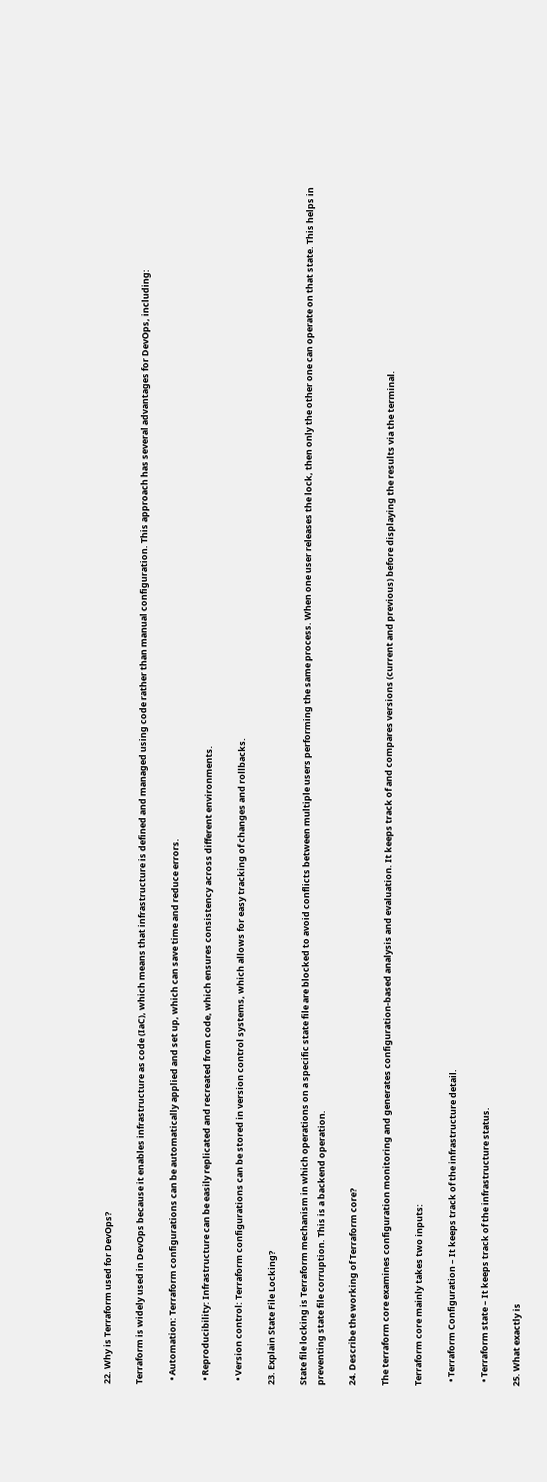22. Why is Terraform used for DevOps?

Terraform is widely used in DevOps because it enables infrastructure as code (IaC), which means that infrastructure is defined and managed using code rather than manual configuration. This approach has several advantages for DevOps, including:

  • Automation: Terraform configurations can be automatically applied and set up, which can save time and reduce errors.

  • Reproducibility: Infrastructure can be easily replicated and recreated from code, which ensures consistency across different environments.

  • Version control: Terraform configurations can be stored in version control systems, which allows for easy tracking of changes and rollbacks.

23. Explain State File Locking?

State file locking is Terraform mechanism in which operations on a specific state file are blocked to avoid conflicts between multiple users performing the same process. When one user releases the lock, then only the other one can operate on that state. This helps in preventing state file corruption. This is a backend operation.

24. Describe the working of Terraform core?

The terraform core examines configuration monitoring and generates configuration-based analysis and evaluation. It keeps track of and compares versions (current and previous) before displaying the results via the terminal.

Terraform core mainly takes two inputs:

  • Terraform Configuration – It keeps track of the infrastructure detail.

  • Terraform state – It keeps track of the infrastructure status.

25. What exactly is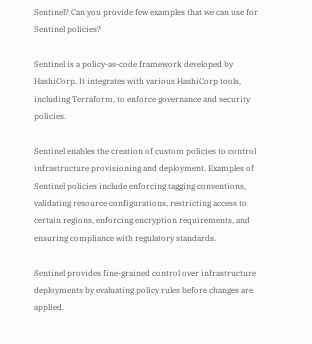Sentinel? Can you provide few examples that we can use for Sentinel policies?

Sentinel is a policy-as-code framework developed by HashiCorp. It integrates with various HashiCorp tools, including Terraform, to enforce governance and security policies.

Sentinel enables the creation of custom policies to control infrastructure provisioning and deployment. Examples of Sentinel policies include enforcing tagging conventions, validating resource configurations, restricting access to certain regions, enforcing encryption requirements, and ensuring compliance with regulatory standards.

Sentinel provides fine-grained control over infrastructure deployments by evaluating policy rules before changes are applied.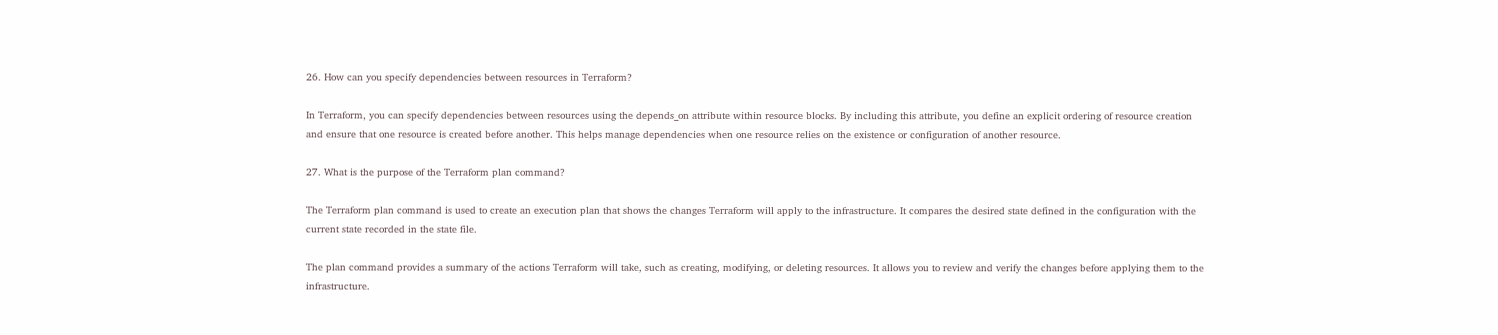26. How can you specify dependencies between resources in Terraform?

In Terraform, you can specify dependencies between resources using the depends_on attribute within resource blocks. By including this attribute, you define an explicit ordering of resource creation and ensure that one resource is created before another. This helps manage dependencies when one resource relies on the existence or configuration of another resource.

27. What is the purpose of the Terraform plan command?

The Terraform plan command is used to create an execution plan that shows the changes Terraform will apply to the infrastructure. It compares the desired state defined in the configuration with the current state recorded in the state file.

The plan command provides a summary of the actions Terraform will take, such as creating, modifying, or deleting resources. It allows you to review and verify the changes before applying them to the infrastructure.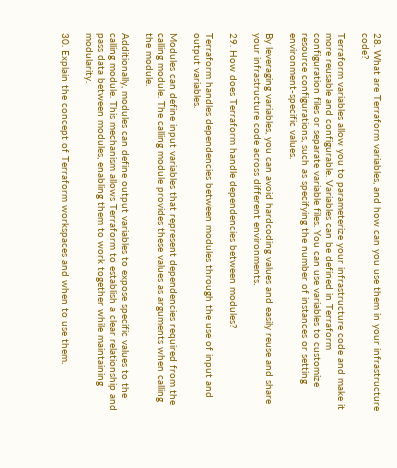28. What are Terraform variables, and how can you use them in your infrastructure code?

Terraform variables allow you to parameterize your infrastructure code and make it more reusable and configurable. Variables can be defined in Terraform configuration files or separate variable files. You can use variables to customize resource configurations, such as specifying the number of instances or setting environment-specific values.

By leveraging variables, you can avoid hardcoding values and easily reuse and share your infrastructure code across different environments.

29. How does Terraform handle dependencies between modules?

Terraform handles dependencies between modules through the use of input and output variables.

Modules can define input variables that represent dependencies required from the calling module. The calling module provides these values as arguments when calling the module.

Additionally, modules can define output variables to expose specific values to the calling module. This mechanism allows Terraform to establish a clear relationship and pass data between modules, enabling them to work together while maintaining modularity.

30. Explain the concept of Terraform workspaces and when to use them.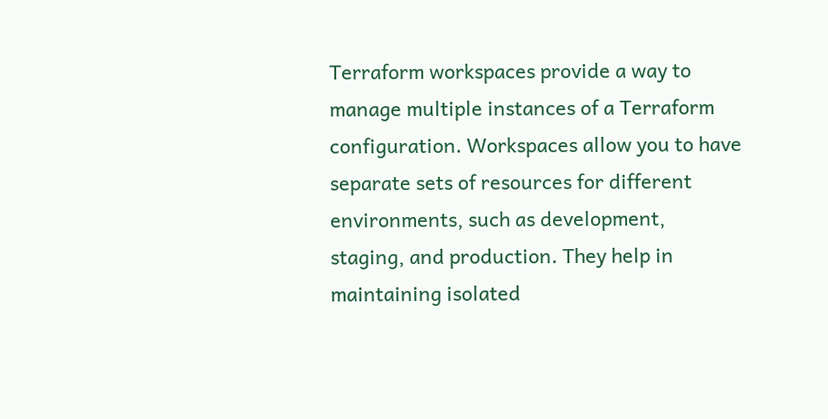Terraform workspaces provide a way to manage multiple instances of a Terraform configuration. Workspaces allow you to have separate sets of resources for different environments, such as development, staging, and production. They help in maintaining isolated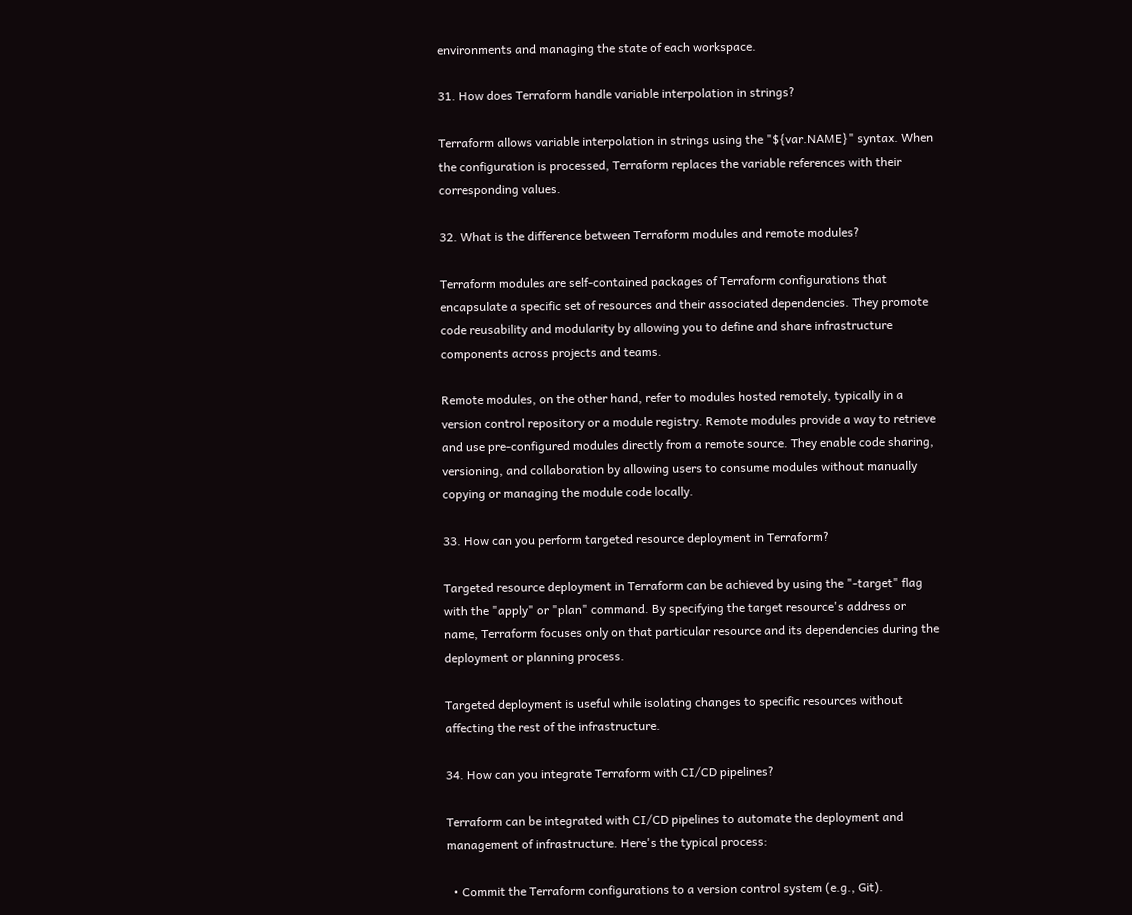environments and managing the state of each workspace.

31. How does Terraform handle variable interpolation in strings?

Terraform allows variable interpolation in strings using the "${var.NAME}" syntax. When the configuration is processed, Terraform replaces the variable references with their corresponding values.

32. What is the difference between Terraform modules and remote modules?

Terraform modules are self-contained packages of Terraform configurations that encapsulate a specific set of resources and their associated dependencies. They promote code reusability and modularity by allowing you to define and share infrastructure components across projects and teams.

Remote modules, on the other hand, refer to modules hosted remotely, typically in a version control repository or a module registry. Remote modules provide a way to retrieve and use pre-configured modules directly from a remote source. They enable code sharing, versioning, and collaboration by allowing users to consume modules without manually copying or managing the module code locally.

33. How can you perform targeted resource deployment in Terraform?

Targeted resource deployment in Terraform can be achieved by using the "-target" flag with the "apply" or "plan" command. By specifying the target resource's address or name, Terraform focuses only on that particular resource and its dependencies during the deployment or planning process.

Targeted deployment is useful while isolating changes to specific resources without affecting the rest of the infrastructure.

34. How can you integrate Terraform with CI/CD pipelines?

Terraform can be integrated with CI/CD pipelines to automate the deployment and management of infrastructure. Here's the typical process:

  • Commit the Terraform configurations to a version control system (e.g., Git).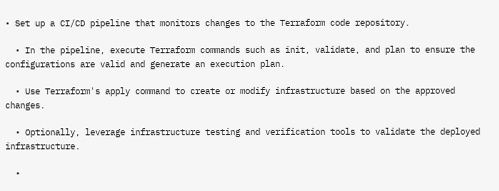• Set up a CI/CD pipeline that monitors changes to the Terraform code repository.

  • In the pipeline, execute Terraform commands such as init, validate, and plan to ensure the configurations are valid and generate an execution plan.

  • Use Terraform's apply command to create or modify infrastructure based on the approved changes.

  • Optionally, leverage infrastructure testing and verification tools to validate the deployed infrastructure.

  •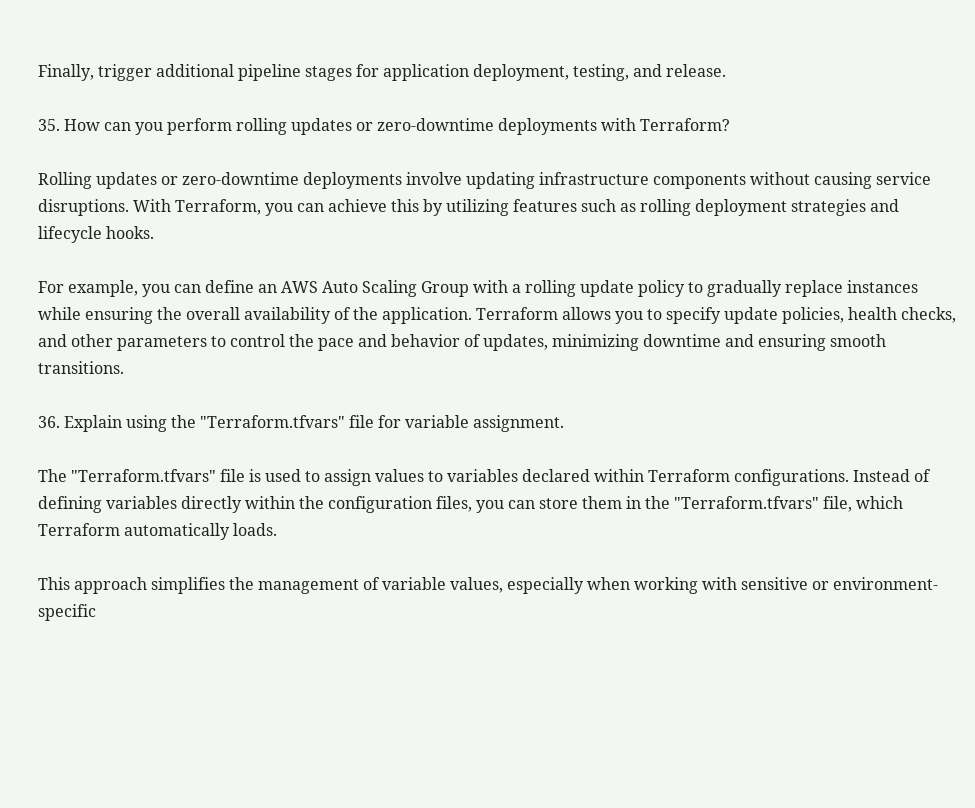Finally, trigger additional pipeline stages for application deployment, testing, and release.

35. How can you perform rolling updates or zero-downtime deployments with Terraform?

Rolling updates or zero-downtime deployments involve updating infrastructure components without causing service disruptions. With Terraform, you can achieve this by utilizing features such as rolling deployment strategies and lifecycle hooks.

For example, you can define an AWS Auto Scaling Group with a rolling update policy to gradually replace instances while ensuring the overall availability of the application. Terraform allows you to specify update policies, health checks, and other parameters to control the pace and behavior of updates, minimizing downtime and ensuring smooth transitions.

36. Explain using the "Terraform.tfvars" file for variable assignment.

The "Terraform.tfvars" file is used to assign values to variables declared within Terraform configurations. Instead of defining variables directly within the configuration files, you can store them in the "Terraform.tfvars" file, which Terraform automatically loads.

This approach simplifies the management of variable values, especially when working with sensitive or environment-specific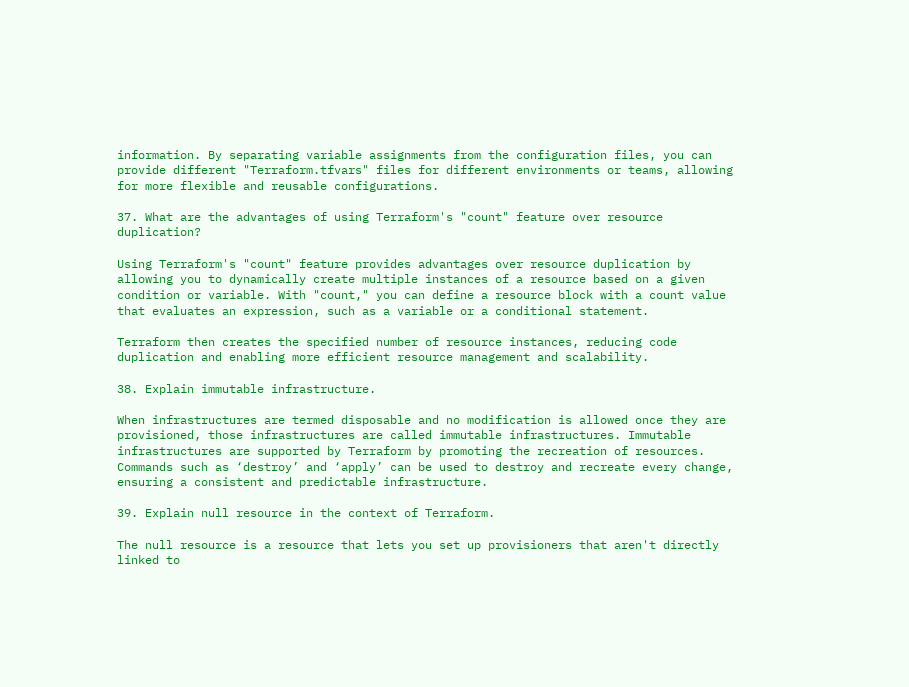information. By separating variable assignments from the configuration files, you can provide different "Terraform.tfvars" files for different environments or teams, allowing for more flexible and reusable configurations.

37. What are the advantages of using Terraform's "count" feature over resource duplication?

Using Terraform's "count" feature provides advantages over resource duplication by allowing you to dynamically create multiple instances of a resource based on a given condition or variable. With "count," you can define a resource block with a count value that evaluates an expression, such as a variable or a conditional statement.

Terraform then creates the specified number of resource instances, reducing code duplication and enabling more efficient resource management and scalability.

38. Explain immutable infrastructure.

When infrastructures are termed disposable and no modification is allowed once they are provisioned, those infrastructures are called immutable infrastructures. Immutable infrastructures are supported by Terraform by promoting the recreation of resources. Commands such as ‘destroy’ and ‘apply’ can be used to destroy and recreate every change, ensuring a consistent and predictable infrastructure.

39. Explain null resource in the context of Terraform.

The null resource is a resource that lets you set up provisioners that aren't directly linked to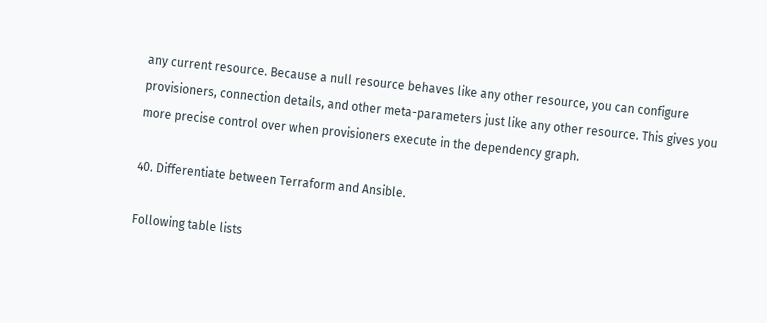any current resource. Because a null resource behaves like any other resource, you can configure provisioners, connection details, and other meta-parameters just like any other resource. This gives you more precise control over when provisioners execute in the dependency graph.

40. Differentiate between Terraform and Ansible.

Following table lists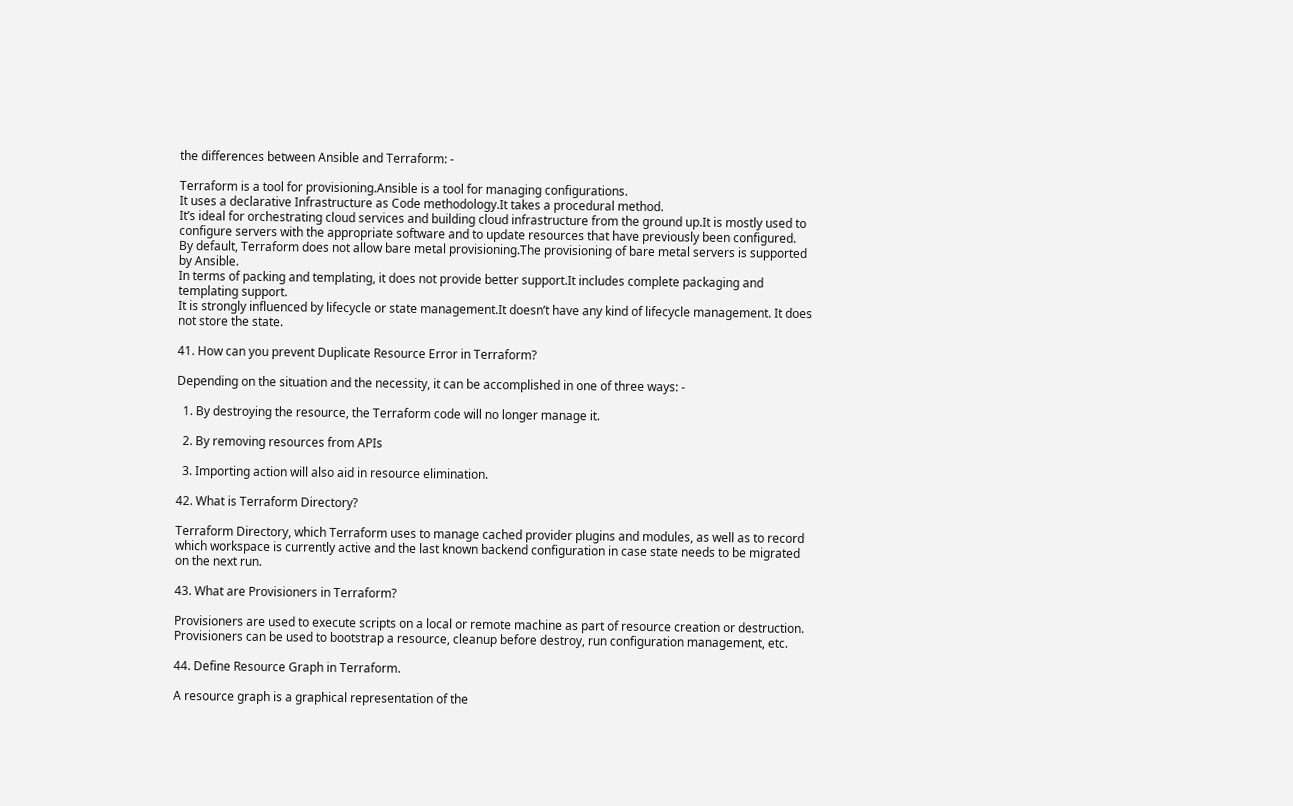the differences between Ansible and Terraform: -

Terraform is a tool for provisioning.Ansible is a tool for managing configurations.
It uses a declarative Infrastructure as Code methodology.It takes a procedural method.
It’s ideal for orchestrating cloud services and building cloud infrastructure from the ground up.It is mostly used to configure servers with the appropriate software and to update resources that have previously been configured.
By default, Terraform does not allow bare metal provisioning.The provisioning of bare metal servers is supported by Ansible.
In terms of packing and templating, it does not provide better support.It includes complete packaging and templating support.
It is strongly influenced by lifecycle or state management.It doesn’t have any kind of lifecycle management. It does not store the state.

41. How can you prevent Duplicate Resource Error in Terraform?

Depending on the situation and the necessity, it can be accomplished in one of three ways: -

  1. By destroying the resource, the Terraform code will no longer manage it.

  2. By removing resources from APIs

  3. Importing action will also aid in resource elimination.

42. What is Terraform Directory?

Terraform Directory, which Terraform uses to manage cached provider plugins and modules, as well as to record which workspace is currently active and the last known backend configuration in case state needs to be migrated on the next run.

43. What are Provisioners in Terraform?

Provisioners are used to execute scripts on a local or remote machine as part of resource creation or destruction. Provisioners can be used to bootstrap a resource, cleanup before destroy, run configuration management, etc.

44. Define Resource Graph in Terraform.

A resource graph is a graphical representation of the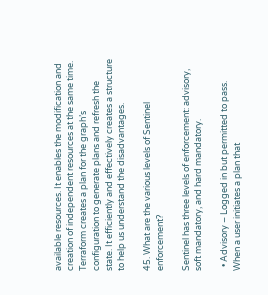available resources. It enables the modification and creation of independent resources at the same time. Terraform creates a plan for the graph’s configuration to generate plans and refresh the state. It efficiently and effectively creates a structure to help us understand the disadvantages.

45. What are the various levels of Sentinel enforcement?

Sentinel has three levels of enforcement: advisory, soft mandatory, and hard mandatory.

  • Advisory – Logged in but permitted to pass. When a user initiates a plan that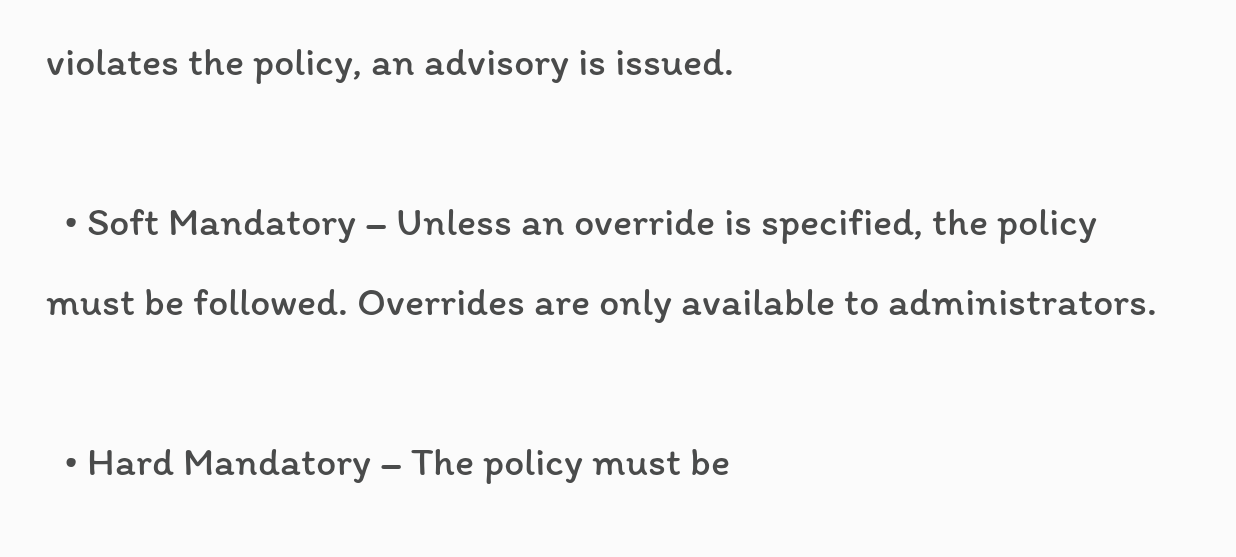violates the policy, an advisory is issued.

  • Soft Mandatory – Unless an override is specified, the policy must be followed. Overrides are only available to administrators.

  • Hard Mandatory – The policy must be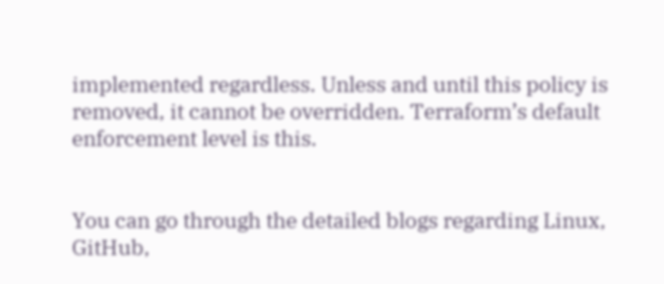implemented regardless. Unless and until this policy is removed, it cannot be overridden. Terraform’s default enforcement level is this.


You can go through the detailed blogs regarding Linux, GitHub,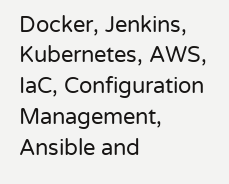Docker, Jenkins, Kubernetes, AWS, IaC, Configuration Management, Ansible and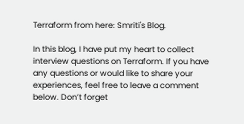Terraform from here: Smriti's Blog.

In this blog, I have put my heart to collect interview questions on Terraform. If you have any questions or would like to share your experiences, feel free to leave a comment below. Don’t forget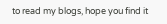to read my blogs, hope you find it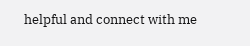helpful and connect with me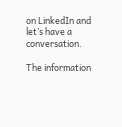on LinkedIn and let’s have a conversation.

The information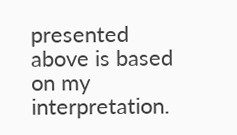presented above is based on my interpretation.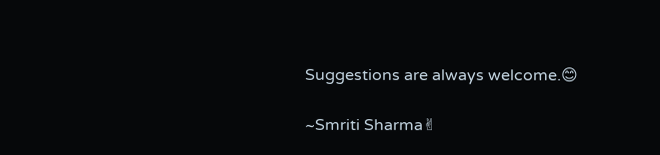Suggestions are always welcome.😊

~Smriti Sharma✌